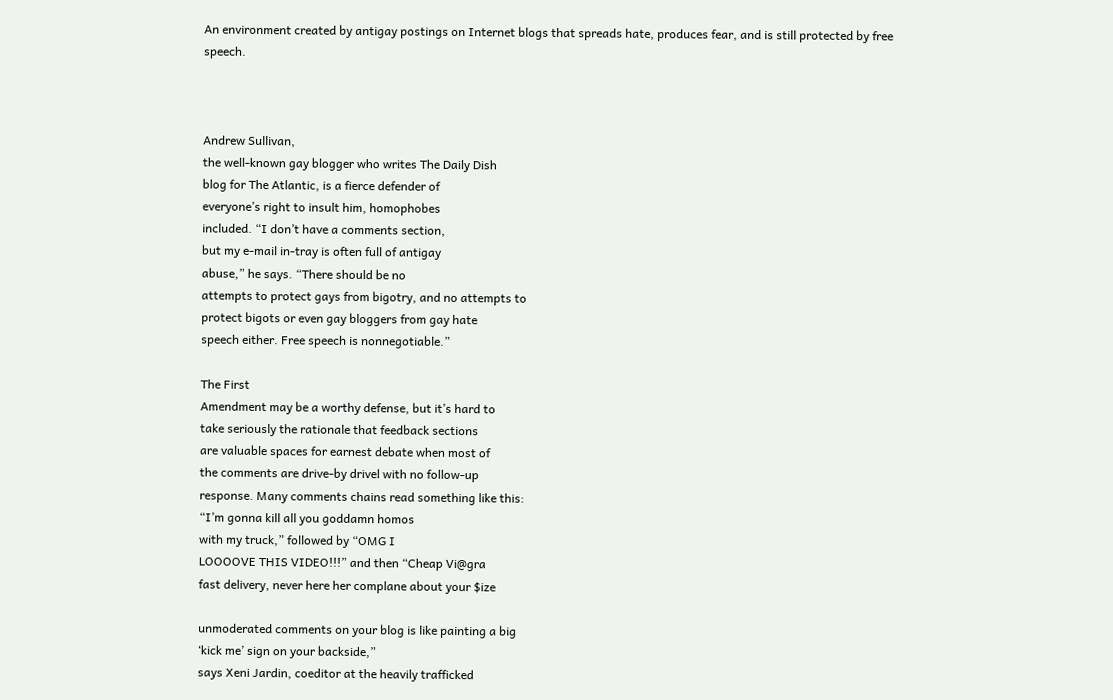An environment created by antigay postings on Internet blogs that spreads hate, produces fear, and is still protected by free speech.



Andrew Sullivan,
the well-known gay blogger who writes The Daily Dish
blog for The Atlantic, is a fierce defender of
everyone’s right to insult him, homophobes
included. “I don’t have a comments section,
but my e-mail in-tray is often full of antigay
abuse,” he says. “There should be no
attempts to protect gays from bigotry, and no attempts to
protect bigots or even gay bloggers from gay hate
speech either. Free speech is nonnegotiable.”

The First
Amendment may be a worthy defense, but it’s hard to
take seriously the rationale that feedback sections
are valuable spaces for earnest debate when most of
the comments are drive-by drivel with no follow-up
response. Many comments chains read something like this:
“I’m gonna kill all you goddamn homos
with my truck,” followed by “OMG I
LOOOOVE THIS VIDEO!!!” and then “Cheap Vi@gra
fast delivery, never here her complane about your $ize

unmoderated comments on your blog is like painting a big
‘kick me’ sign on your backside,”
says Xeni Jardin, coeditor at the heavily trafficked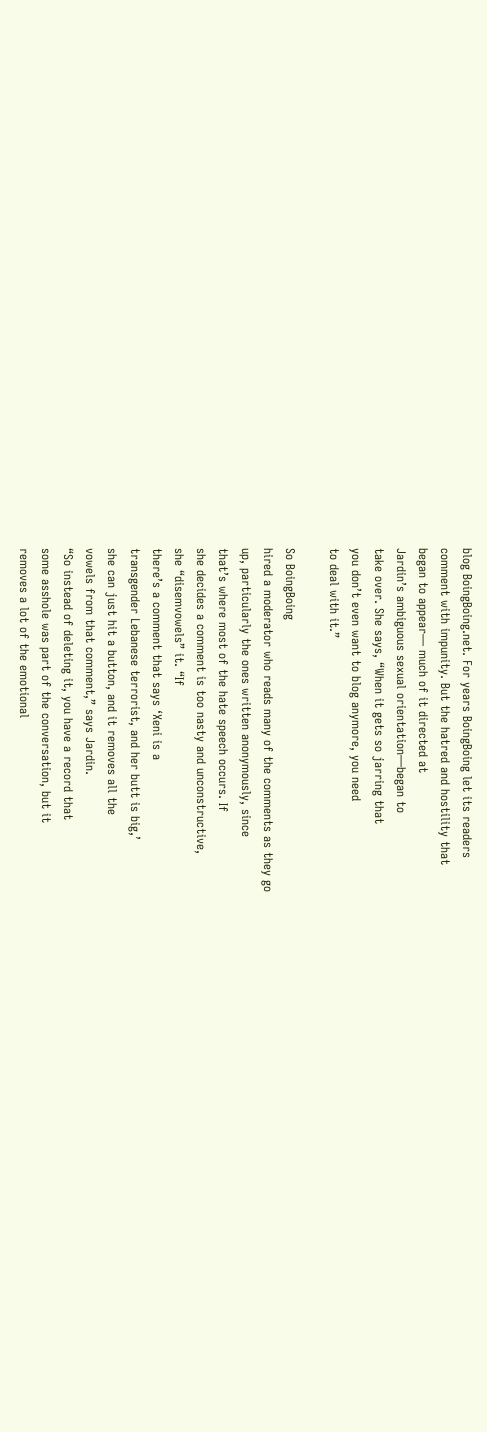blog BoingBoing.net. For years BoingBoing let its readers
comment with impunity. But the hatred and hostility that
began to appear— much of it directed at
Jardin’s ambiguous sexual orientation—began to
take over. She says, “When it gets so jarring that
you don’t even want to blog anymore, you need
to deal with it.”

So BoingBoing
hired a moderator who reads many of the comments as they go
up, particularly the ones written anonymously, since
that’s where most of the hate speech occurs. If
she decides a comment is too nasty and unconstructive,
she “disemvowels” it. “If
there’s a comment that says ‘Xeni is a
transgender Lebanese terrorist, and her butt is big,’
she can just hit a button, and it removes all the
vowels from that comment,” says Jardin.
“So instead of deleting it, you have a record that
some asshole was part of the conversation, but it
removes a lot of the emotional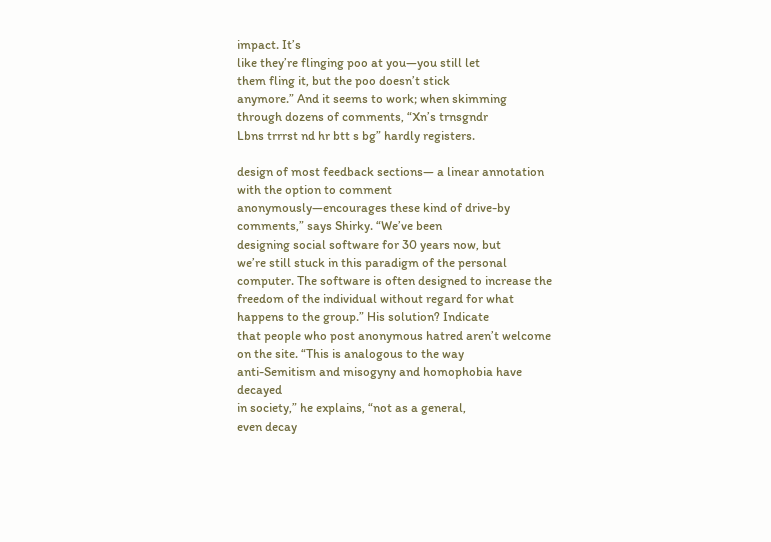impact. It’s
like they’re flinging poo at you—you still let
them fling it, but the poo doesn’t stick
anymore.” And it seems to work; when skimming
through dozens of comments, “Xn’s trnsgndr
Lbns trrrst nd hr btt s bg” hardly registers.

design of most feedback sections— a linear annotation
with the option to comment
anonymously—encourages these kind of drive-by
comments,” says Shirky. “We’ve been
designing social software for 30 years now, but
we’re still stuck in this paradigm of the personal
computer. The software is often designed to increase the
freedom of the individual without regard for what
happens to the group.” His solution? Indicate
that people who post anonymous hatred aren’t welcome
on the site. “This is analogous to the way
anti-Semitism and misogyny and homophobia have decayed
in society,” he explains, “not as a general,
even decay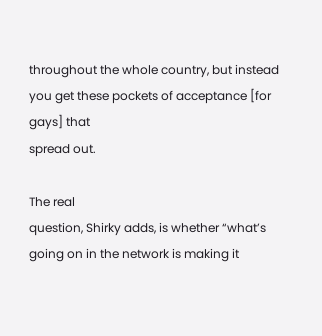throughout the whole country, but instead
you get these pockets of acceptance [for gays] that
spread out.

The real
question, Shirky adds, is whether “what’s
going on in the network is making it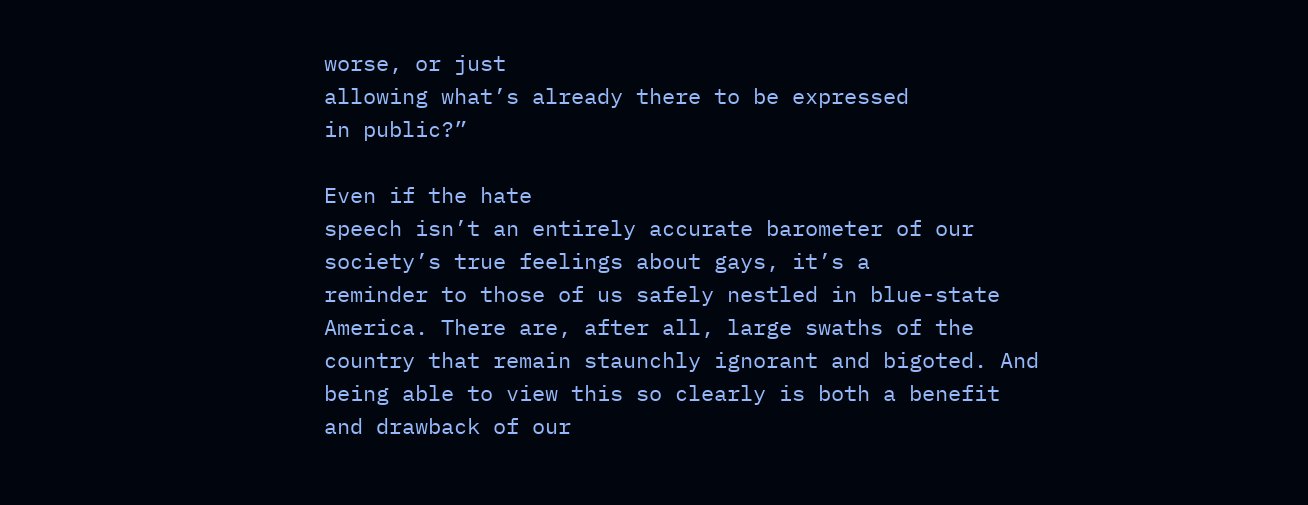worse, or just
allowing what’s already there to be expressed
in public?”

Even if the hate
speech isn’t an entirely accurate barometer of our
society’s true feelings about gays, it’s a
reminder to those of us safely nestled in blue-state
America. There are, after all, large swaths of the
country that remain staunchly ignorant and bigoted. And
being able to view this so clearly is both a benefit
and drawback of our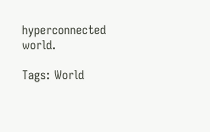hyperconnected world.

Tags: World